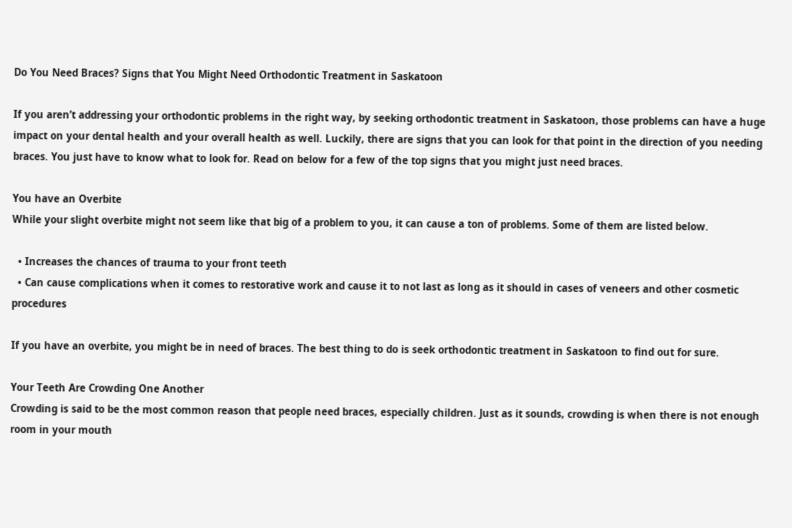Do You Need Braces? Signs that You Might Need Orthodontic Treatment in Saskatoon

If you aren’t addressing your orthodontic problems in the right way, by seeking orthodontic treatment in Saskatoon, those problems can have a huge impact on your dental health and your overall health as well. Luckily, there are signs that you can look for that point in the direction of you needing braces. You just have to know what to look for. Read on below for a few of the top signs that you might just need braces.

You have an Overbite
While your slight overbite might not seem like that big of a problem to you, it can cause a ton of problems. Some of them are listed below.

  • Increases the chances of trauma to your front teeth
  • Can cause complications when it comes to restorative work and cause it to not last as long as it should in cases of veneers and other cosmetic procedures

If you have an overbite, you might be in need of braces. The best thing to do is seek orthodontic treatment in Saskatoon to find out for sure.

Your Teeth Are Crowding One Another
Crowding is said to be the most common reason that people need braces, especially children. Just as it sounds, crowding is when there is not enough room in your mouth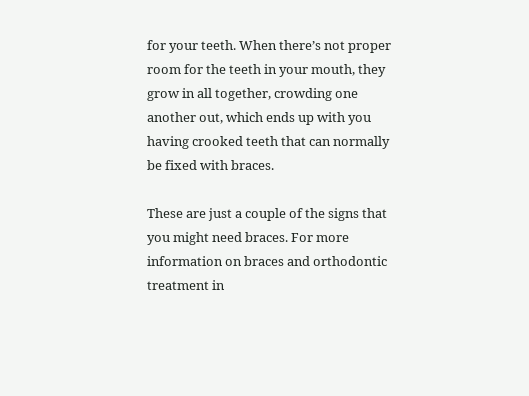for your teeth. When there’s not proper room for the teeth in your mouth, they grow in all together, crowding one another out, which ends up with you having crooked teeth that can normally be fixed with braces.

These are just a couple of the signs that you might need braces. For more information on braces and orthodontic treatment in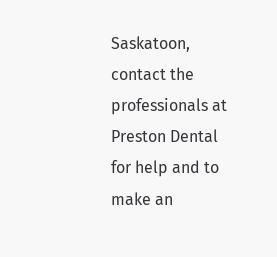Saskatoon, contact the professionals at Preston Dental for help and to make an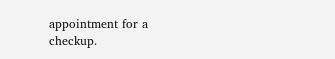appointment for a checkup.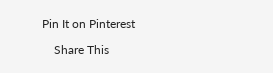Pin It on Pinterest

    Share This